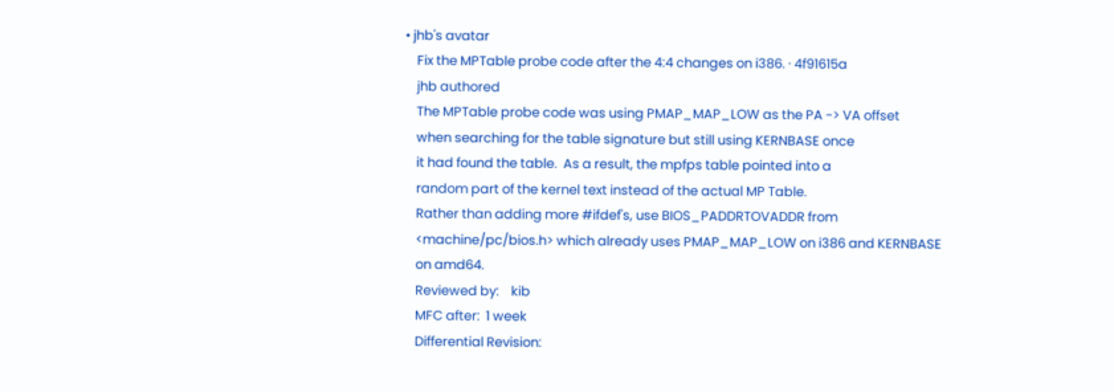• jhb's avatar
    Fix the MPTable probe code after the 4:4 changes on i386. · 4f91615a
    jhb authored
    The MPTable probe code was using PMAP_MAP_LOW as the PA -> VA offset
    when searching for the table signature but still using KERNBASE once
    it had found the table.  As a result, the mpfps table pointed into a
    random part of the kernel text instead of the actual MP Table.
    Rather than adding more #ifdef's, use BIOS_PADDRTOVADDR from
    <machine/pc/bios.h> which already uses PMAP_MAP_LOW on i386 and KERNBASE
    on amd64.
    Reviewed by:    kib
    MFC after:  1 week
    Differential Revision: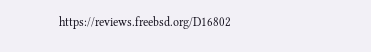https://reviews.freebsd.org/D16802